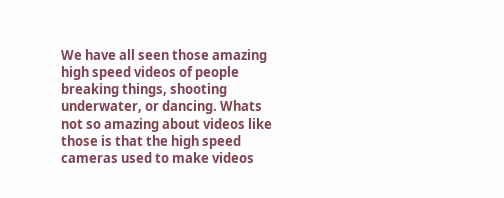We have all seen those amazing high speed videos of people breaking things, shooting underwater, or dancing. Whats not so amazing about videos like those is that the high speed cameras used to make videos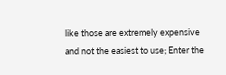like those are extremely expensive and not the easiest to use; Enter the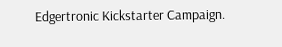Edgertronic Kickstarter Campaign.